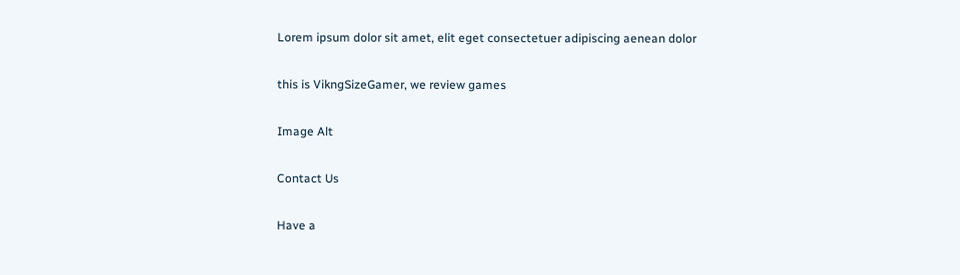Lorem ipsum dolor sit amet, elit eget consectetuer adipiscing aenean dolor

this is VikngSizeGamer, we review games

Image Alt

Contact Us

Have a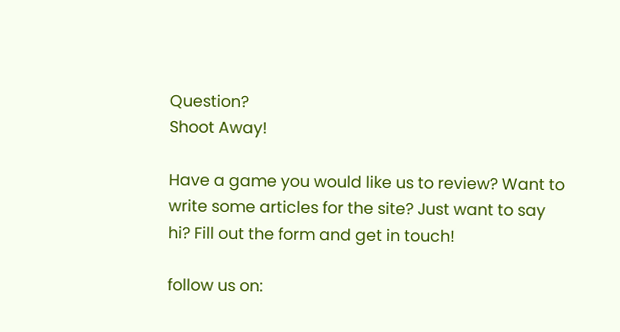Question?
Shoot Away!

Have a game you would like us to review? Want to write some articles for the site? Just want to say hi? Fill out the form and get in touch!

follow us on: